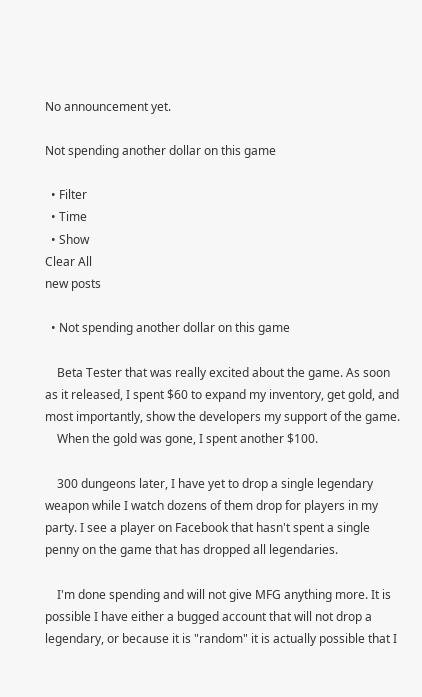No announcement yet.

Not spending another dollar on this game

  • Filter
  • Time
  • Show
Clear All
new posts

  • Not spending another dollar on this game

    Beta Tester that was really excited about the game. As soon as it released, I spent $60 to expand my inventory, get gold, and most importantly, show the developers my support of the game.
    When the gold was gone, I spent another $100.

    300 dungeons later, I have yet to drop a single legendary weapon while I watch dozens of them drop for players in my party. I see a player on Facebook that hasn't spent a single penny on the game that has dropped all legendaries.

    I'm done spending and will not give MFG anything more. It is possible I have either a bugged account that will not drop a legendary, or because it is "random" it is actually possible that I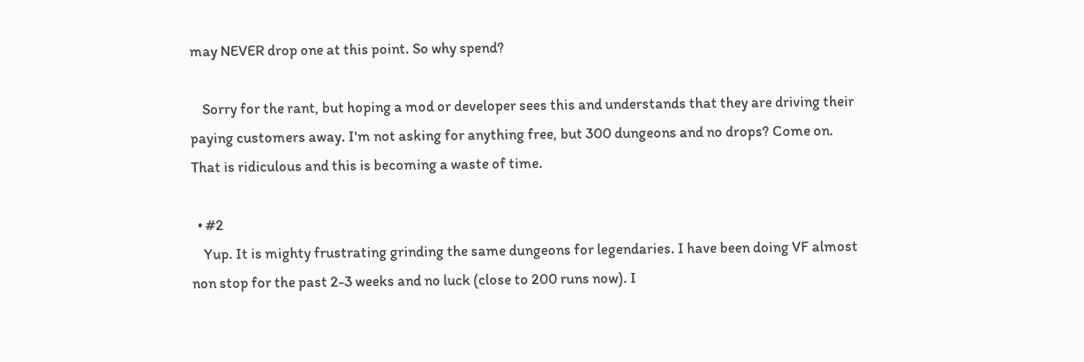may NEVER drop one at this point. So why spend?

    Sorry for the rant, but hoping a mod or developer sees this and understands that they are driving their paying customers away. I'm not asking for anything free, but 300 dungeons and no drops? Come on. That is ridiculous and this is becoming a waste of time.

  • #2
    Yup. It is mighty frustrating grinding the same dungeons for legendaries. I have been doing VF almost non stop for the past 2-3 weeks and no luck (close to 200 runs now). I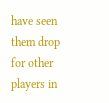have seen them drop for other players in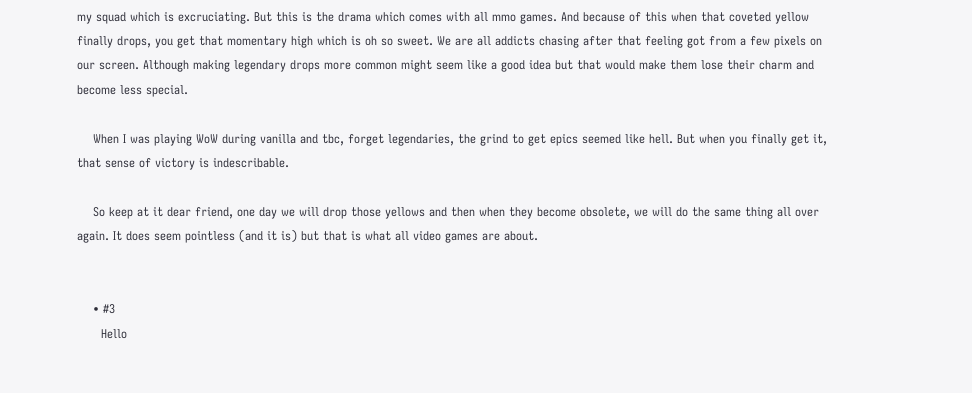my squad which is excruciating. But this is the drama which comes with all mmo games. And because of this when that coveted yellow finally drops, you get that momentary high which is oh so sweet. We are all addicts chasing after that feeling got from a few pixels on our screen. Although making legendary drops more common might seem like a good idea but that would make them lose their charm and become less special.

    When I was playing WoW during vanilla and tbc, forget legendaries, the grind to get epics seemed like hell. But when you finally get it, that sense of victory is indescribable.

    So keep at it dear friend, one day we will drop those yellows and then when they become obsolete, we will do the same thing all over again. It does seem pointless (and it is) but that is what all video games are about.


    • #3
      Hello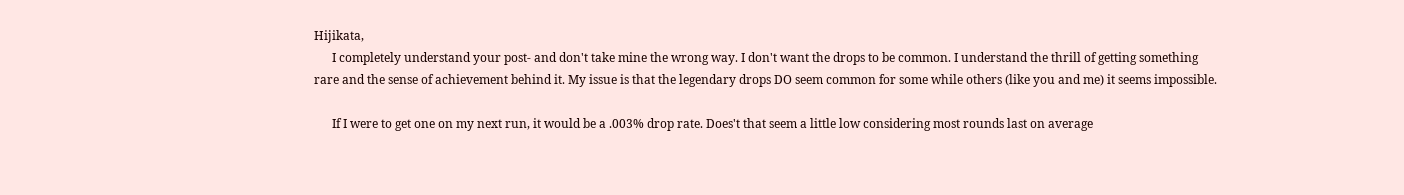Hijikata,
      I completely understand your post- and don't take mine the wrong way. I don't want the drops to be common. I understand the thrill of getting something rare and the sense of achievement behind it. My issue is that the legendary drops DO seem common for some while others (like you and me) it seems impossible.

      If I were to get one on my next run, it would be a .003% drop rate. Does't that seem a little low considering most rounds last on average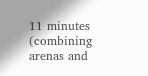11 minutes (combining arenas and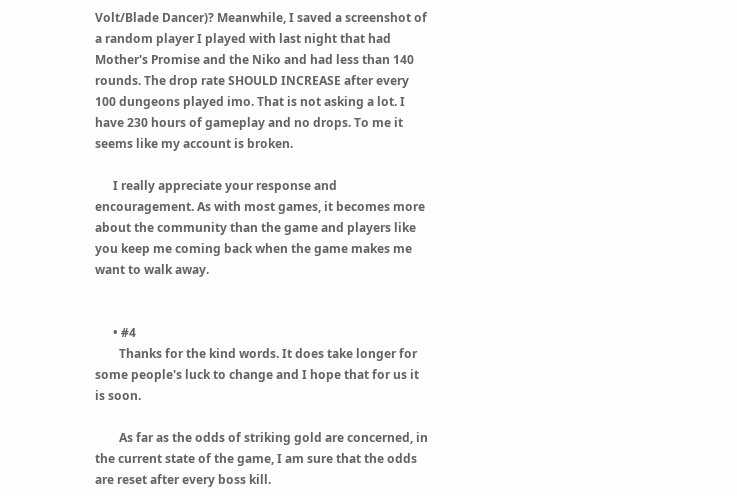Volt/Blade Dancer)? Meanwhile, I saved a screenshot of a random player I played with last night that had Mother's Promise and the Niko and had less than 140 rounds. The drop rate SHOULD INCREASE after every 100 dungeons played imo. That is not asking a lot. I have 230 hours of gameplay and no drops. To me it seems like my account is broken.

      I really appreciate your response and encouragement. As with most games, it becomes more about the community than the game and players like you keep me coming back when the game makes me want to walk away.


      • #4
        Thanks for the kind words. It does take longer for some people's luck to change and I hope that for us it is soon.

        As far as the odds of striking gold are concerned, in the current state of the game, I am sure that the odds are reset after every boss kill.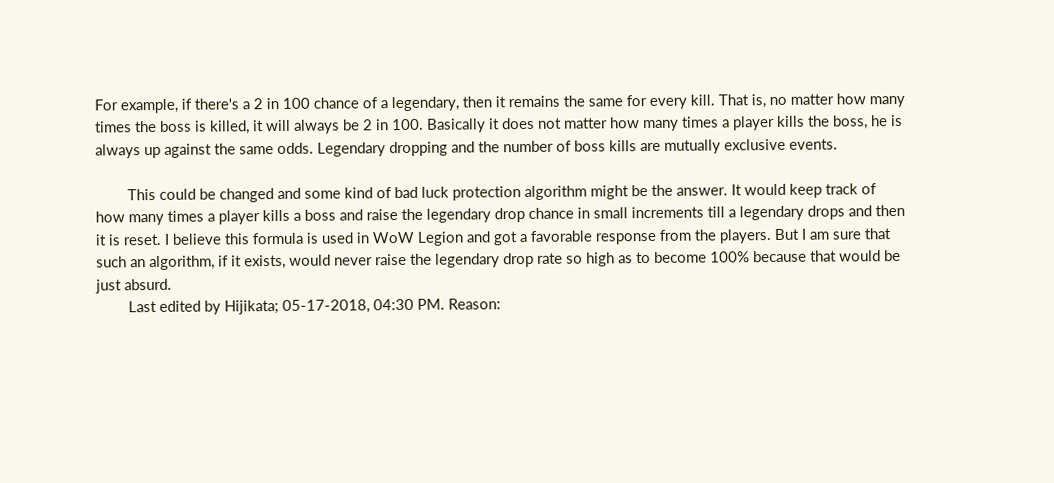For example, if there's a 2 in 100 chance of a legendary, then it remains the same for every kill. That is, no matter how many times the boss is killed, it will always be 2 in 100. Basically it does not matter how many times a player kills the boss, he is always up against the same odds. Legendary dropping and the number of boss kills are mutually exclusive events.

        This could be changed and some kind of bad luck protection algorithm might be the answer. It would keep track of how many times a player kills a boss and raise the legendary drop chance in small increments till a legendary drops and then it is reset. I believe this formula is used in WoW Legion and got a favorable response from the players. But I am sure that such an algorithm, if it exists, would never raise the legendary drop rate so high as to become 100% because that would be just absurd.
        Last edited by Hijikata; 05-17-2018, 04:30 PM. Reason: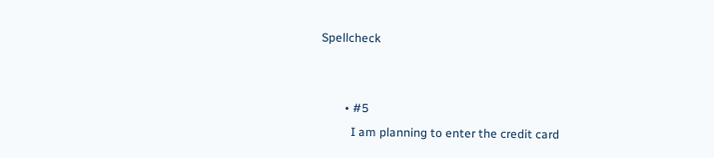Spellcheck


        • #5
          I am planning to enter the credit card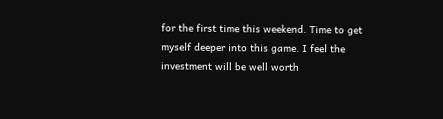for the first time this weekend. Time to get myself deeper into this game. I feel the investment will be well worth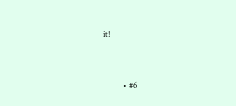it!


          • #6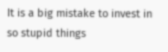It is a big mistake to invest in so stupid things